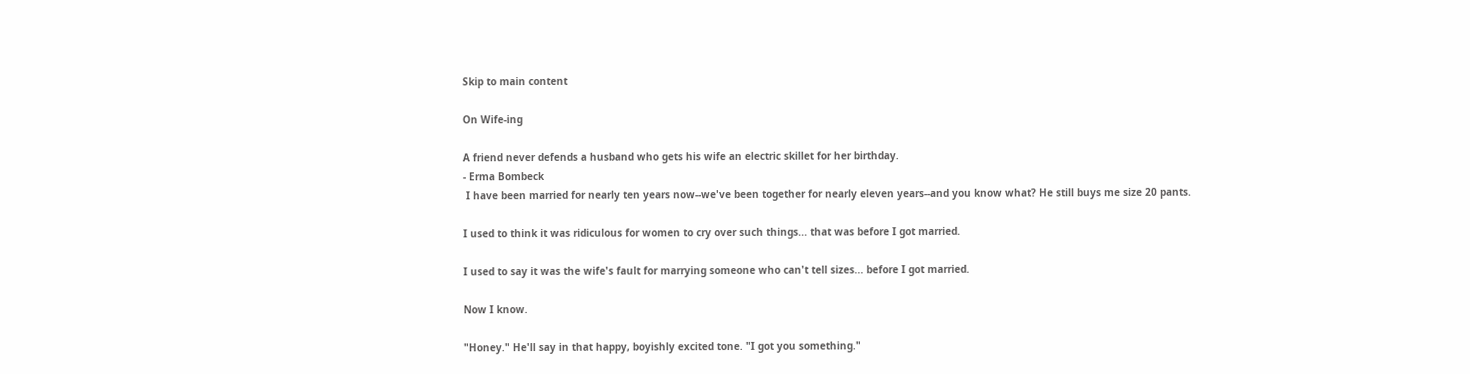Skip to main content

On Wife-ing

A friend never defends a husband who gets his wife an electric skillet for her birthday.
- Erma Bombeck
 I have been married for nearly ten years now--we've been together for nearly eleven years--and you know what? He still buys me size 20 pants.

I used to think it was ridiculous for women to cry over such things... that was before I got married.

I used to say it was the wife's fault for marrying someone who can't tell sizes... before I got married.

Now I know.

"Honey." He'll say in that happy, boyishly excited tone. "I got you something."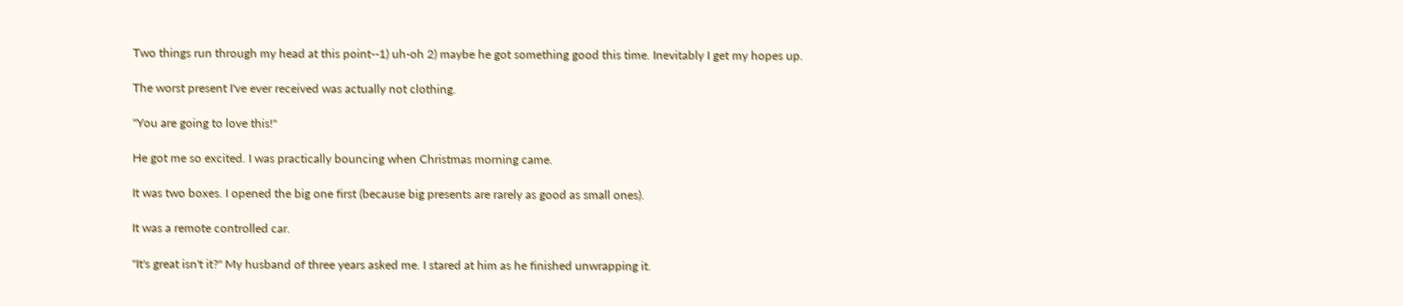Two things run through my head at this point--1) uh-oh 2) maybe he got something good this time. Inevitably I get my hopes up.

The worst present I've ever received was actually not clothing.

"You are going to love this!"

He got me so excited. I was practically bouncing when Christmas morning came.

It was two boxes. I opened the big one first (because big presents are rarely as good as small ones).

It was a remote controlled car.

"It's great isn't it?" My husband of three years asked me. I stared at him as he finished unwrapping it.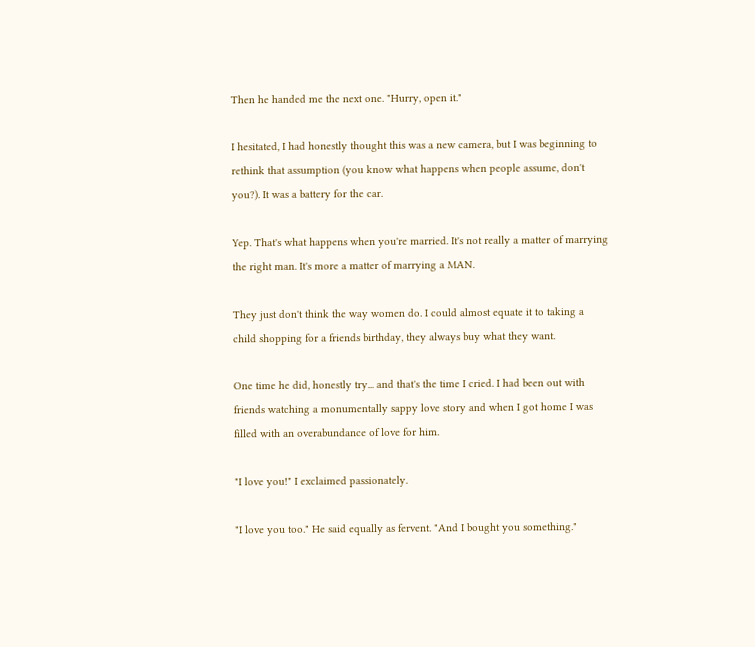Then he handed me the next one. "Hurry, open it."

I hesitated, I had honestly thought this was a new camera, but I was beginning to rethink that assumption (you know what happens when people assume, don't you?). It was a battery for the car.

Yep. That's what happens when you're married. It's not really a matter of marrying the right man. It's more a matter of marrying a MAN.

They just don't think the way women do. I could almost equate it to taking a child shopping for a friends birthday, they always buy what they want.

One time he did, honestly try... and that's the time I cried. I had been out with friends watching a monumentally sappy love story and when I got home I was filled with an overabundance of love for him.

"I love you!" I exclaimed passionately.

"I love you too." He said equally as fervent. "And I bought you something."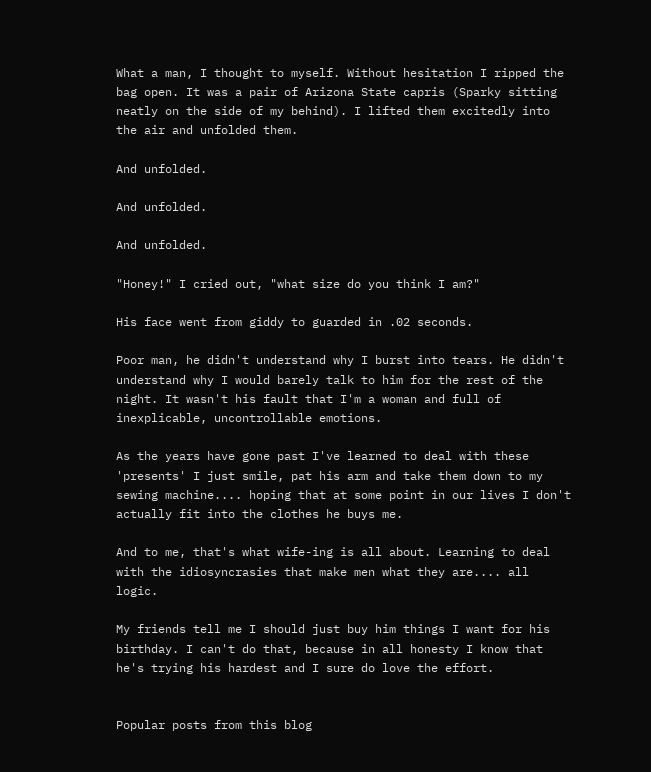What a man, I thought to myself. Without hesitation I ripped the bag open. It was a pair of Arizona State capris (Sparky sitting neatly on the side of my behind). I lifted them excitedly into the air and unfolded them.

And unfolded.

And unfolded.

And unfolded.

"Honey!" I cried out, "what size do you think I am?"

His face went from giddy to guarded in .02 seconds.

Poor man, he didn't understand why I burst into tears. He didn't understand why I would barely talk to him for the rest of the night. It wasn't his fault that I'm a woman and full of inexplicable, uncontrollable emotions.

As the years have gone past I've learned to deal with these 'presents' I just smile, pat his arm and take them down to my sewing machine.... hoping that at some point in our lives I don't actually fit into the clothes he buys me.

And to me, that's what wife-ing is all about. Learning to deal with the idiosyncrasies that make men what they are.... all logic.

My friends tell me I should just buy him things I want for his birthday. I can't do that, because in all honesty I know that he's trying his hardest and I sure do love the effort.


Popular posts from this blog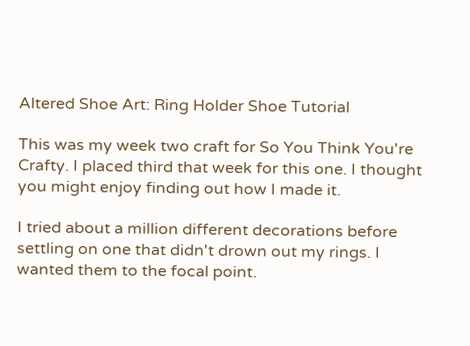Altered Shoe Art: Ring Holder Shoe Tutorial

This was my week two craft for So You Think You're Crafty. I placed third that week for this one. I thought you might enjoy finding out how I made it.

I tried about a million different decorations before settling on one that didn't drown out my rings. I wanted them to the focal point.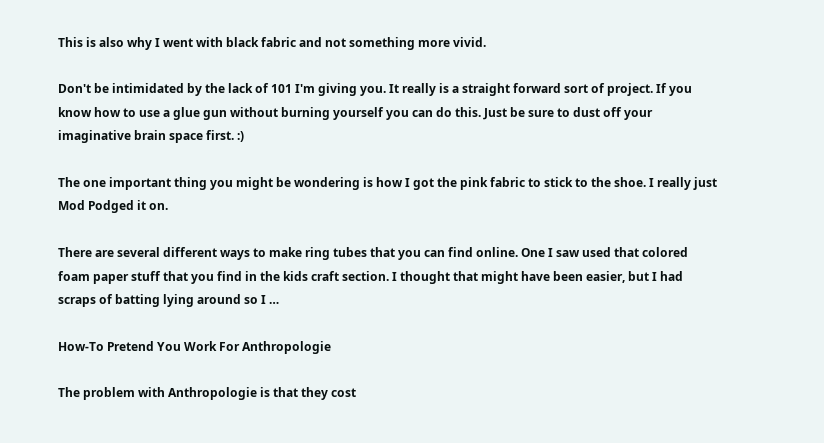This is also why I went with black fabric and not something more vivid.

Don't be intimidated by the lack of 101 I'm giving you. It really is a straight forward sort of project. If you know how to use a glue gun without burning yourself you can do this. Just be sure to dust off your imaginative brain space first. :)

The one important thing you might be wondering is how I got the pink fabric to stick to the shoe. I really just Mod Podged it on.

There are several different ways to make ring tubes that you can find online. One I saw used that colored foam paper stuff that you find in the kids craft section. I thought that might have been easier, but I had scraps of batting lying around so I …

How-To Pretend You Work For Anthropologie

The problem with Anthropologie is that they cost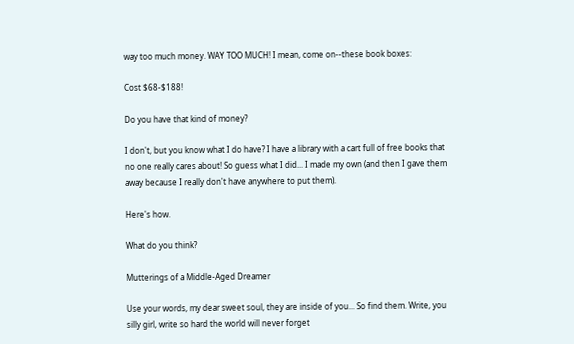way too much money. WAY TOO MUCH! I mean, come on--these book boxes:

Cost $68-$188!

Do you have that kind of money?

I don't, but you know what I do have? I have a library with a cart full of free books that no one really cares about! So guess what I did... I made my own (and then I gave them away because I really don't have anywhere to put them).

Here's how.

What do you think?

Mutterings of a Middle-Aged Dreamer

Use your words, my dear sweet soul, they are inside of you... So find them. Write, you silly girl, write so hard the world will never forget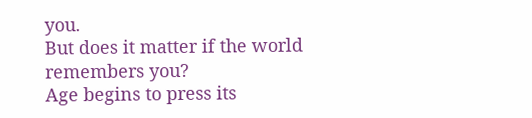you.
But does it matter if the world remembers you?
Age begins to press its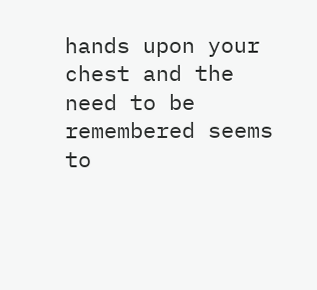hands upon your chest and the need to be remembered seems to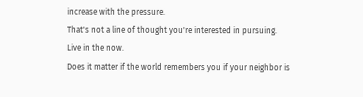increase with the pressure.
That's not a line of thought you're interested in pursuing.
Live in the now.
Does it matter if the world remembers you if your neighbor is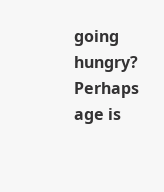going hungry?
Perhaps age is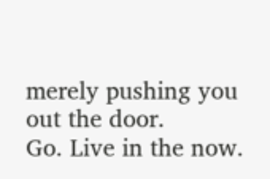merely pushing you out the door.
Go. Live in the now.